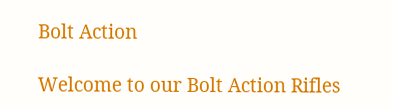Bolt Action

Welcome to our Bolt Action Rifles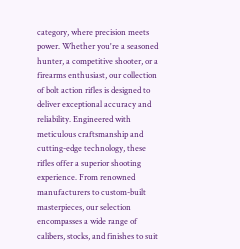category, where precision meets power. Whether you're a seasoned hunter, a competitive shooter, or a firearms enthusiast, our collection of bolt action rifles is designed to deliver exceptional accuracy and reliability. Engineered with meticulous craftsmanship and cutting-edge technology, these rifles offer a superior shooting experience. From renowned manufacturers to custom-built masterpieces, our selection encompasses a wide range of calibers, stocks, and finishes to suit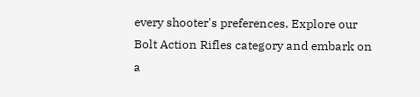every shooter's preferences. Explore our Bolt Action Rifles category and embark on a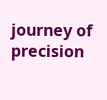journey of precision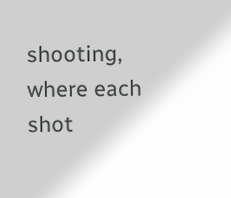shooting, where each shot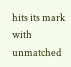hits its mark with unmatched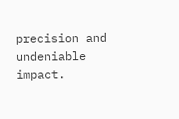precision and undeniable impact.